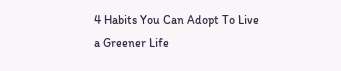4 Habits You Can Adopt To Live a Greener Life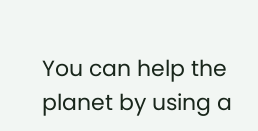You can help the planet by using a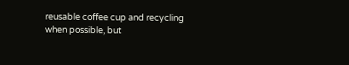reusable coffee cup and recycling when possible, but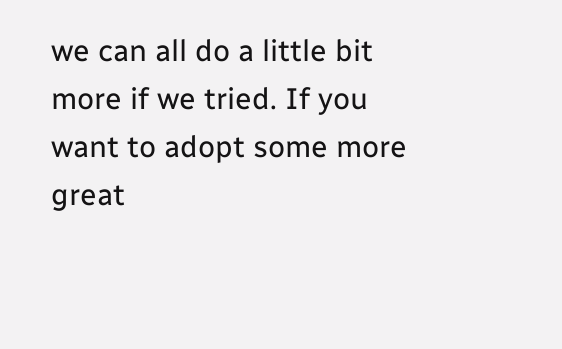we can all do a little bit more if we tried. If you want to adopt some more great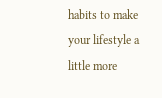habits to make your lifestyle a little more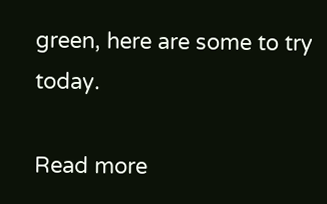green, here are some to try today.

Read more